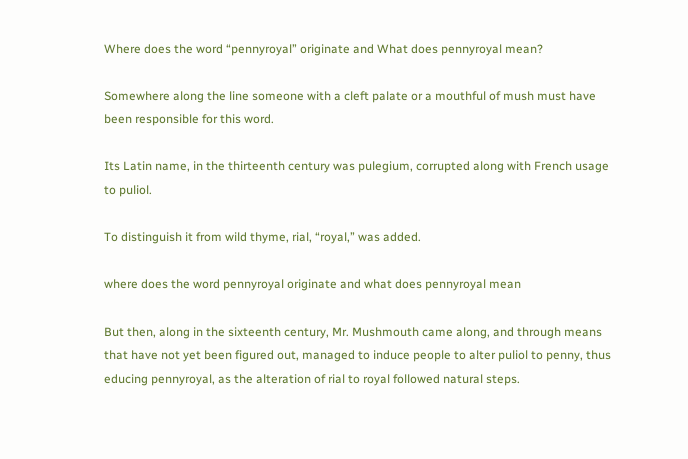Where does the word “pennyroyal” originate and What does pennyroyal mean?

Somewhere along the line someone with a cleft palate or a mouthful of mush must have been responsible for this word.

Its Latin name, in the thirteenth century was pulegium, corrupted along with French usage to puliol.

To distinguish it from wild thyme, rial, “royal,” was added.

where does the word pennyroyal originate and what does pennyroyal mean

But then, along in the sixteenth century, Mr. Mushmouth came along, and through means that have not yet been figured out, managed to induce people to alter puliol to penny, thus educing pennyroyal, as the alteration of rial to royal followed natural steps.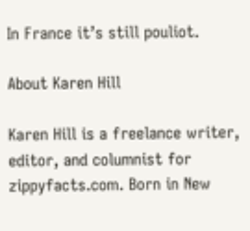In France it’s still pouliot.

About Karen Hill

Karen Hill is a freelance writer, editor, and columnist for zippyfacts.com. Born in New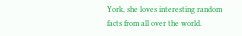York, she loves interesting random facts from all over the world.